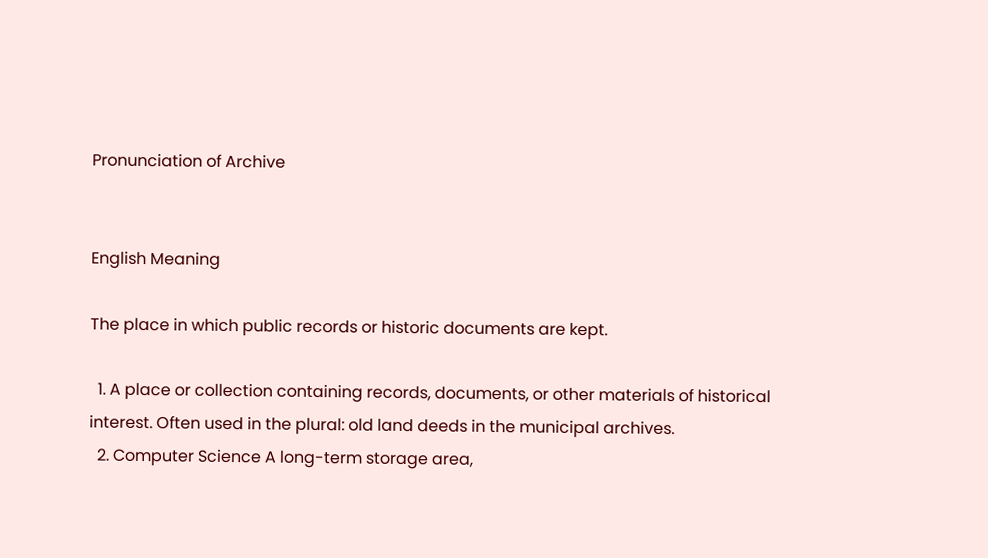Pronunciation of Archive


English Meaning

The place in which public records or historic documents are kept.

  1. A place or collection containing records, documents, or other materials of historical interest. Often used in the plural: old land deeds in the municipal archives.
  2. Computer Science A long-term storage area,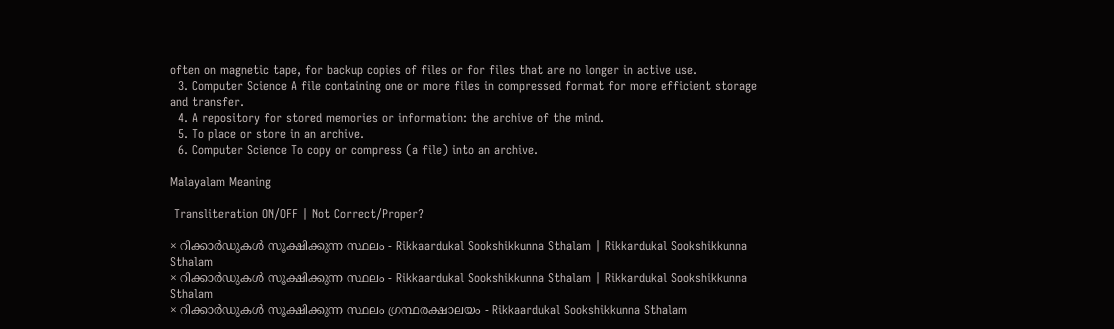often on magnetic tape, for backup copies of files or for files that are no longer in active use.
  3. Computer Science A file containing one or more files in compressed format for more efficient storage and transfer.
  4. A repository for stored memories or information: the archive of the mind.
  5. To place or store in an archive.
  6. Computer Science To copy or compress (a file) into an archive.

Malayalam Meaning

 Transliteration ON/OFF | Not Correct/Proper?

× റിക്കാര്‍ഡുകള്‍ സൂക്ഷിക്കുന്ന സ്ഥലം - Rikkaardukal Sookshikkunna Sthalam | Rikkardukal Sookshikkunna Sthalam
× റിക്കാർഡുകൾ സൂക്ഷിക്കുന്ന സ്ഥലം - Rikkaardukal Sookshikkunna Sthalam | Rikkardukal Sookshikkunna Sthalam
× റിക്കാര്‍ഡുകള്‍ സൂക്ഷിക്കുന്ന സ്ഥലം ഗ്രന്ഥരക്ഷാലയം - Rikkaardukal Sookshikkunna Sthalam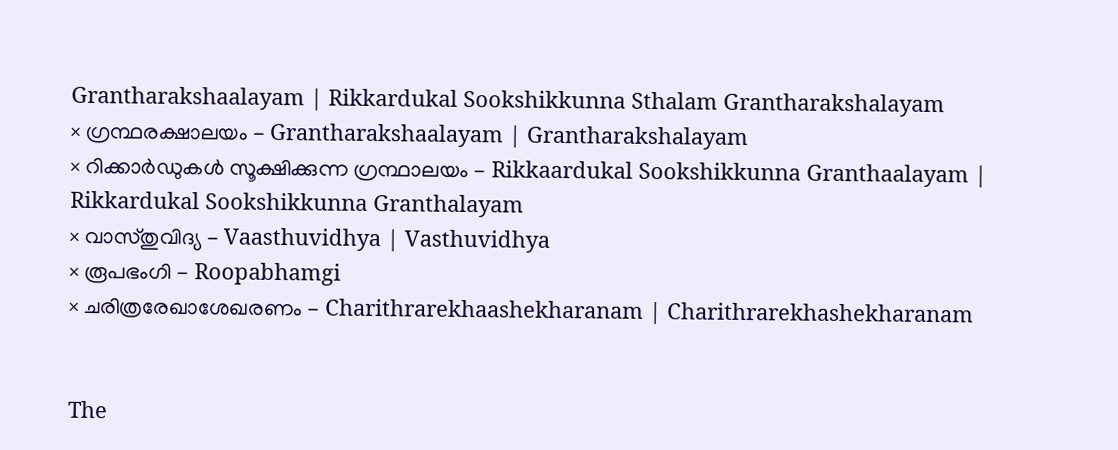Grantharakshaalayam | Rikkardukal Sookshikkunna Sthalam Grantharakshalayam
× ഗ്രന്ഥരക്ഷാലയം - Grantharakshaalayam | Grantharakshalayam
× റിക്കാർഡുകൾ സൂക്ഷിക്കുന്ന ഗ്രന്ഥാലയം - Rikkaardukal Sookshikkunna Granthaalayam | Rikkardukal Sookshikkunna Granthalayam
× വാസ്തുവിദ്യ - Vaasthuvidhya | Vasthuvidhya
× രൂപഭംഗി - Roopabhamgi
× ചരിത്രരേഖാശേഖരണം - Charithrarekhaashekharanam | Charithrarekhashekharanam


The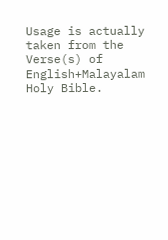Usage is actually taken from the Verse(s) of English+Malayalam Holy Bible.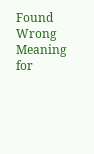Found Wrong Meaning for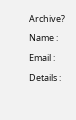Archive?

Name :

Email :

Details :